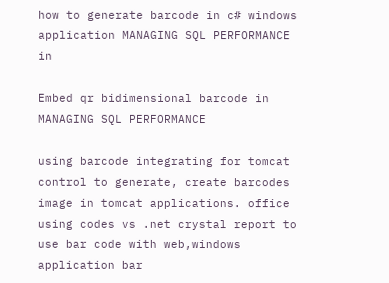how to generate barcode in c# windows application MANAGING SQL PERFORMANCE in

Embed qr bidimensional barcode in MANAGING SQL PERFORMANCE

using barcode integrating for tomcat control to generate, create barcodes image in tomcat applications. office
using codes vs .net crystal report to use bar code with web,windows application bar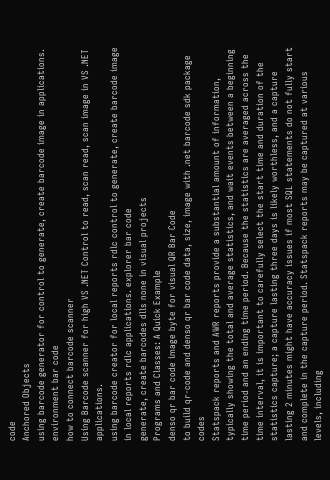code
Anchored Objects
using barcode generator for control to generate, create barcode image in applications. environment bar code
how to connect barcode scanner
Using Barcode scanner for high VS .NET Control to read, scan read, scan image in VS .NET applications.
using barcode creator for local reports rdlc control to generate, create barcode image in local reports rdlc applications. explorer bar code
generate, create barcodes dlls none in visual projects
Programs and Classes: A Quick Example
denso qr bar code image byte for visual QR Bar Code
to build qr-code and denso qr bar code data, size, image with .net barcode sdk package codes
Statspack reports and AWR reports provide a substantial amount of information, typically showing the total and average statistics, and wait events between a beginning time period and an ending time period. Because the statistics are averaged across the time interval, it is important to carefully select the start time and duration of the statistics capture; a capture lasting three days is likely worthless, and a capture lasting 2 minutes might have accuracy issues if most SQL statements do not fully start and complete in the capture period. Statspack reports may be captured at various levels, including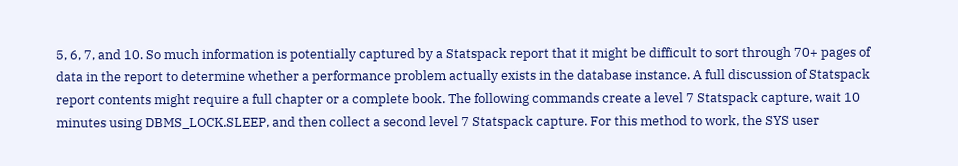5, 6, 7, and 10. So much information is potentially captured by a Statspack report that it might be difficult to sort through 70+ pages of data in the report to determine whether a performance problem actually exists in the database instance. A full discussion of Statspack report contents might require a full chapter or a complete book. The following commands create a level 7 Statspack capture, wait 10 minutes using DBMS_LOCK.SLEEP, and then collect a second level 7 Statspack capture. For this method to work, the SYS user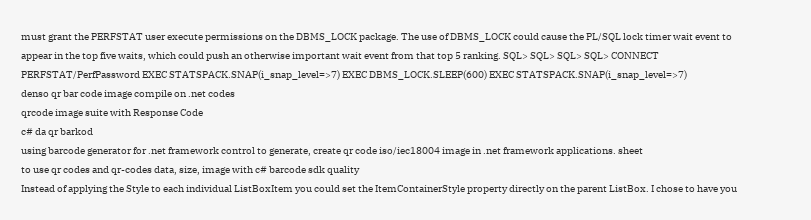must grant the PERFSTAT user execute permissions on the DBMS_LOCK package. The use of DBMS_LOCK could cause the PL/SQL lock timer wait event to appear in the top five waits, which could push an otherwise important wait event from that top 5 ranking. SQL> SQL> SQL> SQL> CONNECT PERFSTAT/PerfPassword EXEC STATSPACK.SNAP(i_snap_level=>7) EXEC DBMS_LOCK.SLEEP(600) EXEC STATSPACK.SNAP(i_snap_level=>7)
denso qr bar code image compile on .net codes
qrcode image suite with Response Code
c# da qr barkod
using barcode generator for .net framework control to generate, create qr code iso/iec18004 image in .net framework applications. sheet
to use qr codes and qr-codes data, size, image with c# barcode sdk quality
Instead of applying the Style to each individual ListBoxItem you could set the ItemContainerStyle property directly on the parent ListBox. I chose to have you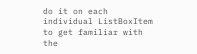do it on each individual ListBoxItem to get familiar with the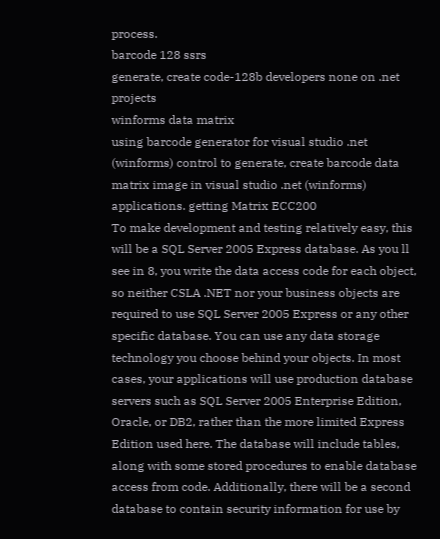process.
barcode 128 ssrs
generate, create code-128b developers none on .net projects
winforms data matrix
using barcode generator for visual studio .net (winforms) control to generate, create barcode data matrix image in visual studio .net (winforms) applications. getting Matrix ECC200
To make development and testing relatively easy, this will be a SQL Server 2005 Express database. As you ll see in 8, you write the data access code for each object, so neither CSLA .NET nor your business objects are required to use SQL Server 2005 Express or any other specific database. You can use any data storage technology you choose behind your objects. In most cases, your applications will use production database servers such as SQL Server 2005 Enterprise Edition, Oracle, or DB2, rather than the more limited Express Edition used here. The database will include tables, along with some stored procedures to enable database access from code. Additionally, there will be a second database to contain security information for use by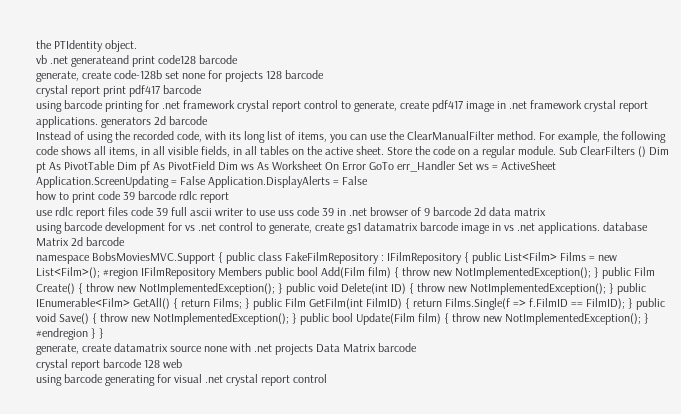the PTIdentity object.
vb .net generateand print code128 barcode
generate, create code-128b set none for projects 128 barcode
crystal report print pdf417 barcode
using barcode printing for .net framework crystal report control to generate, create pdf417 image in .net framework crystal report applications. generators 2d barcode
Instead of using the recorded code, with its long list of items, you can use the ClearManualFilter method. For example, the following code shows all items, in all visible fields, in all tables on the active sheet. Store the code on a regular module. Sub ClearFilters () Dim pt As PivotTable Dim pf As PivotField Dim ws As Worksheet On Error GoTo err_Handler Set ws = ActiveSheet Application.ScreenUpdating = False Application.DisplayAlerts = False
how to print code 39 barcode rdlc report
use rdlc report files code 39 full ascii writer to use uss code 39 in .net browser of 9 barcode 2d data matrix
using barcode development for vs .net control to generate, create gs1 datamatrix barcode image in vs .net applications. database Matrix 2d barcode
namespace BobsMoviesMVC.Support { public class FakeFilmRepository : IFilmRepository { public List<Film> Films = new List<Film>(); #region IFilmRepository Members public bool Add(Film film) { throw new NotImplementedException(); } public Film Create() { throw new NotImplementedException(); } public void Delete(int ID) { throw new NotImplementedException(); } public IEnumerable<Film> GetAll() { return Films; } public Film GetFilm(int FilmID) { return Films.Single(f => f.FilmID == FilmID); } public void Save() { throw new NotImplementedException(); } public bool Update(Film film) { throw new NotImplementedException(); } #endregion } }
generate, create datamatrix source none with .net projects Data Matrix barcode
crystal report barcode 128 web
using barcode generating for visual .net crystal report control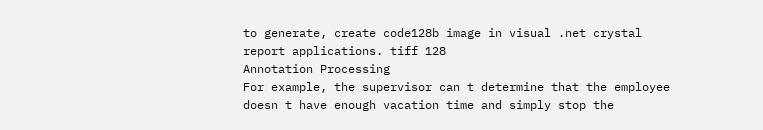to generate, create code128b image in visual .net crystal report applications. tiff 128
Annotation Processing
For example, the supervisor can t determine that the employee doesn t have enough vacation time and simply stop the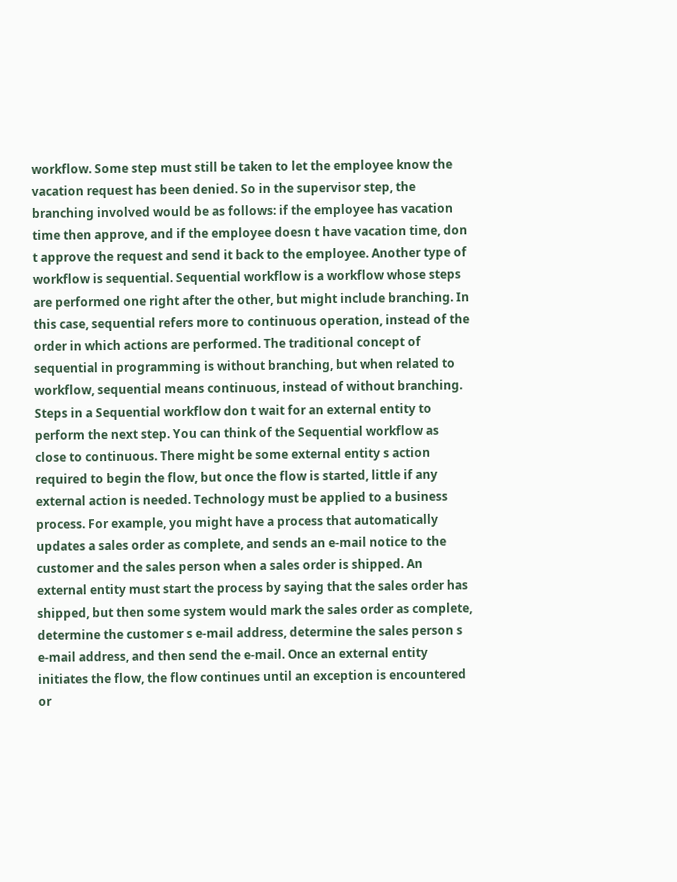workflow. Some step must still be taken to let the employee know the vacation request has been denied. So in the supervisor step, the branching involved would be as follows: if the employee has vacation time then approve, and if the employee doesn t have vacation time, don t approve the request and send it back to the employee. Another type of workflow is sequential. Sequential workflow is a workflow whose steps are performed one right after the other, but might include branching. In this case, sequential refers more to continuous operation, instead of the order in which actions are performed. The traditional concept of sequential in programming is without branching, but when related to workflow, sequential means continuous, instead of without branching. Steps in a Sequential workflow don t wait for an external entity to perform the next step. You can think of the Sequential workflow as close to continuous. There might be some external entity s action required to begin the flow, but once the flow is started, little if any external action is needed. Technology must be applied to a business process. For example, you might have a process that automatically updates a sales order as complete, and sends an e-mail notice to the customer and the sales person when a sales order is shipped. An external entity must start the process by saying that the sales order has shipped, but then some system would mark the sales order as complete, determine the customer s e-mail address, determine the sales person s e-mail address, and then send the e-mail. Once an external entity initiates the flow, the flow continues until an exception is encountered or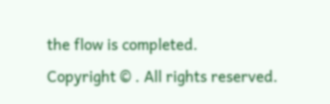the flow is completed.
Copyright © . All rights reserved.